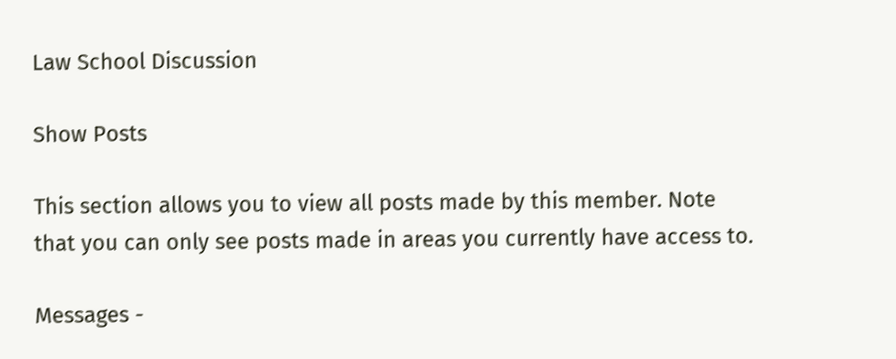Law School Discussion

Show Posts

This section allows you to view all posts made by this member. Note that you can only see posts made in areas you currently have access to.

Messages -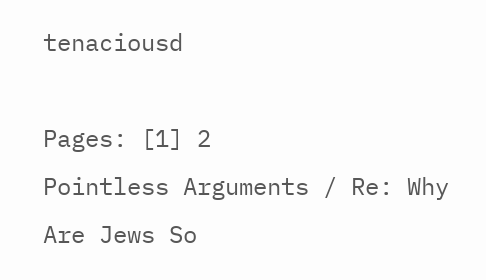tenaciousd

Pages: [1] 2
Pointless Arguments / Re: Why Are Jews So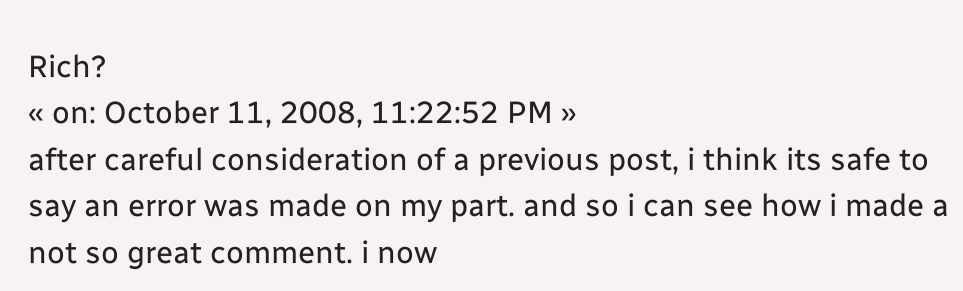Rich?
« on: October 11, 2008, 11:22:52 PM »
after careful consideration of a previous post, i think its safe to say an error was made on my part. and so i can see how i made a not so great comment. i now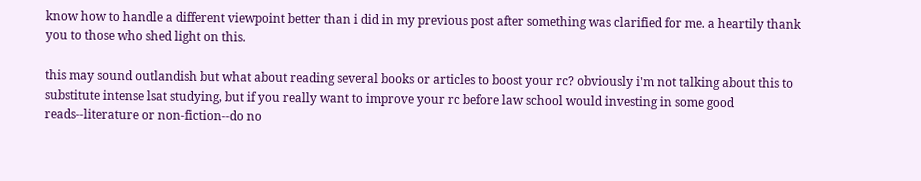know how to handle a different viewpoint better than i did in my previous post after something was clarified for me. a heartily thank you to those who shed light on this.

this may sound outlandish but what about reading several books or articles to boost your rc? obviously i'm not talking about this to substitute intense lsat studying, but if you really want to improve your rc before law school would investing in some good reads--literature or non-fiction--do no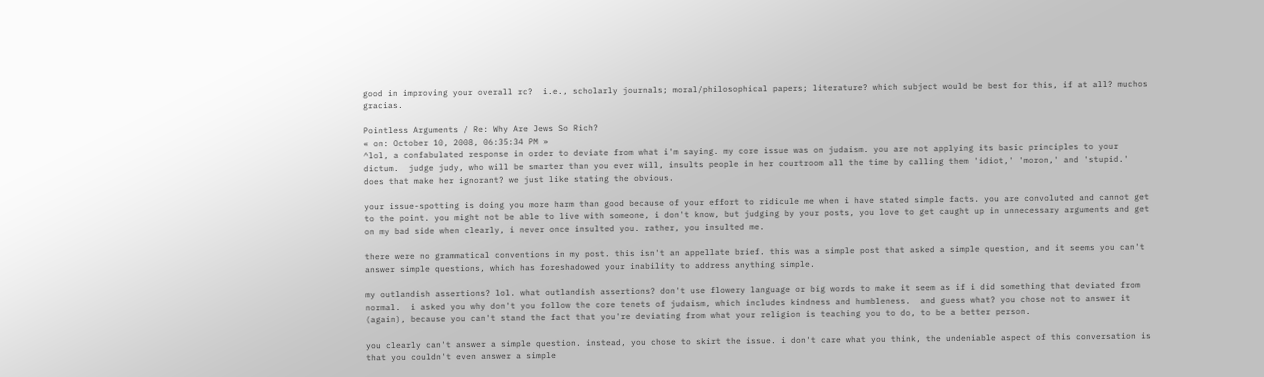good in improving your overall rc?  i.e., scholarly journals; moral/philosophical papers; literature? which subject would be best for this, if at all? muchos gracias.

Pointless Arguments / Re: Why Are Jews So Rich?
« on: October 10, 2008, 06:35:34 PM »
^lol, a confabulated response in order to deviate from what i'm saying. my core issue was on judaism. you are not applying its basic principles to your dictum.  judge judy, who will be smarter than you ever will, insults people in her courtroom all the time by calling them 'idiot,' 'moron,' and 'stupid.'  does that make her ignorant? we just like stating the obvious.

your issue-spotting is doing you more harm than good because of your effort to ridicule me when i have stated simple facts. you are convoluted and cannot get to the point. you might not be able to live with someone, i don't know, but judging by your posts, you love to get caught up in unnecessary arguments and get on my bad side when clearly, i never once insulted you. rather, you insulted me.

there were no grammatical conventions in my post. this isn't an appellate brief. this was a simple post that asked a simple question, and it seems you can't answer simple questions, which has foreshadowed your inability to address anything simple.

my outlandish assertions? lol. what outlandish assertions? don't use flowery language or big words to make it seem as if i did something that deviated from normal.  i asked you why don't you follow the core tenets of judaism, which includes kindness and humbleness.  and guess what? you chose not to answer it (again), because you can't stand the fact that you're deviating from what your religion is teaching you to do, to be a better person.

you clearly can't answer a simple question. instead, you chose to skirt the issue. i don't care what you think, the undeniable aspect of this conversation is that you couldn't even answer a simple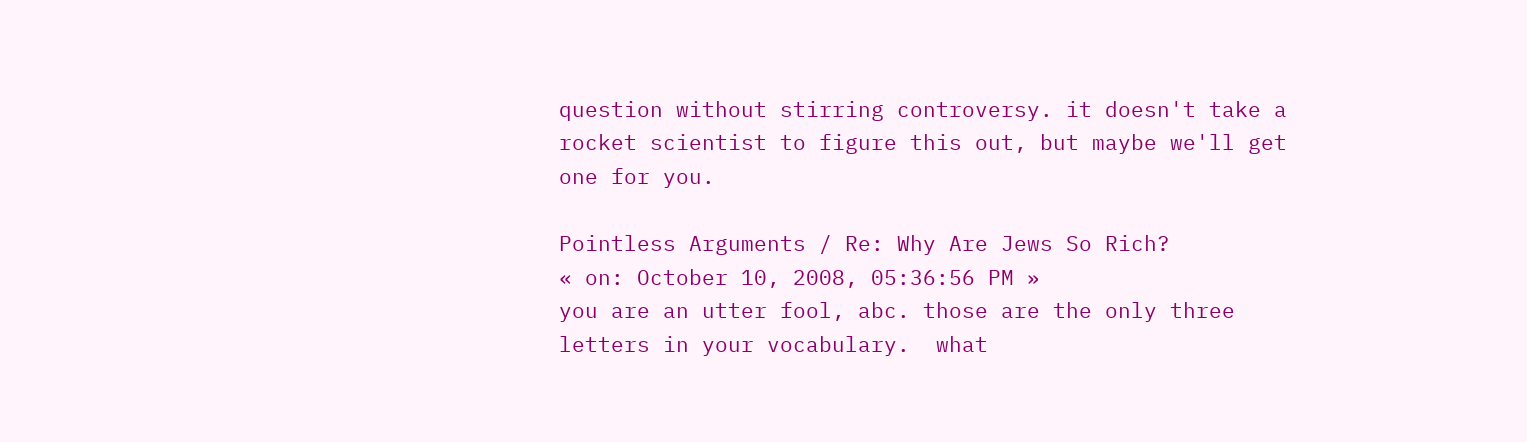question without stirring controversy. it doesn't take a rocket scientist to figure this out, but maybe we'll get one for you.

Pointless Arguments / Re: Why Are Jews So Rich?
« on: October 10, 2008, 05:36:56 PM »
you are an utter fool, abc. those are the only three letters in your vocabulary.  what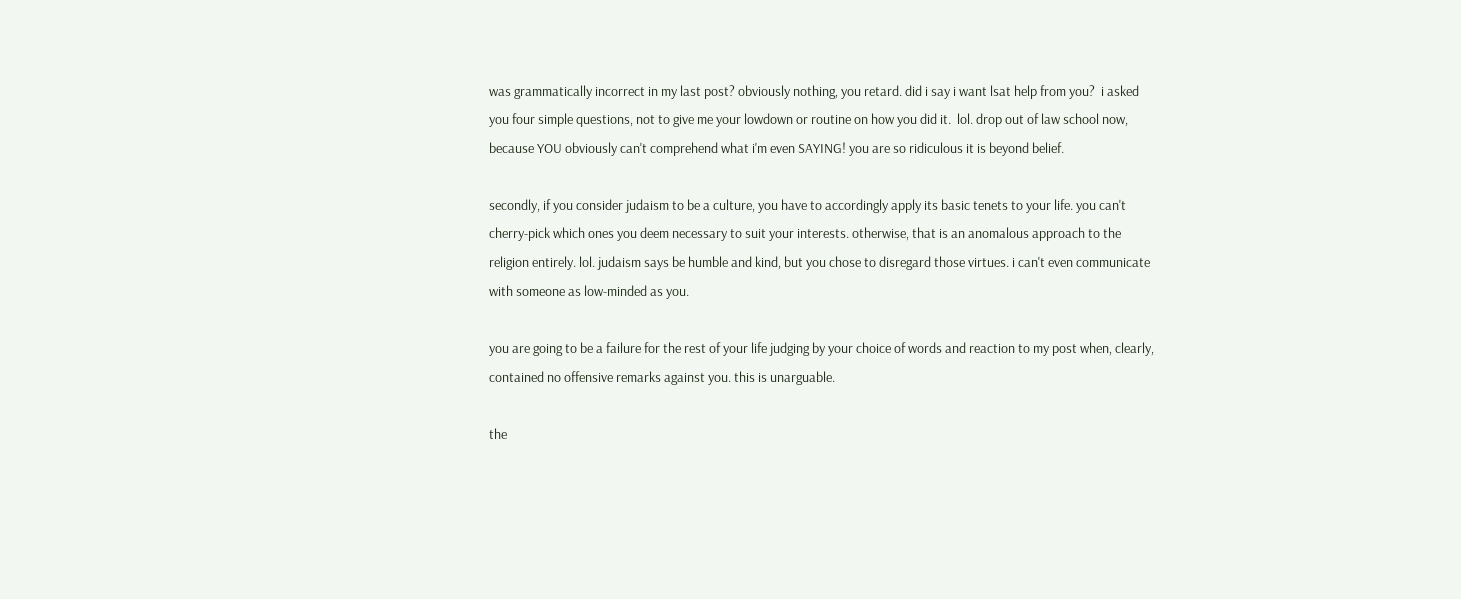was grammatically incorrect in my last post? obviously nothing, you retard. did i say i want lsat help from you?  i asked you four simple questions, not to give me your lowdown or routine on how you did it.  lol. drop out of law school now, because YOU obviously can't comprehend what i'm even SAYING! you are so ridiculous it is beyond belief.

secondly, if you consider judaism to be a culture, you have to accordingly apply its basic tenets to your life. you can't cherry-pick which ones you deem necessary to suit your interests. otherwise, that is an anomalous approach to the religion entirely. lol. judaism says be humble and kind, but you chose to disregard those virtues. i can't even communicate with someone as low-minded as you.

you are going to be a failure for the rest of your life judging by your choice of words and reaction to my post when, clearly, contained no offensive remarks against you. this is unarguable.

the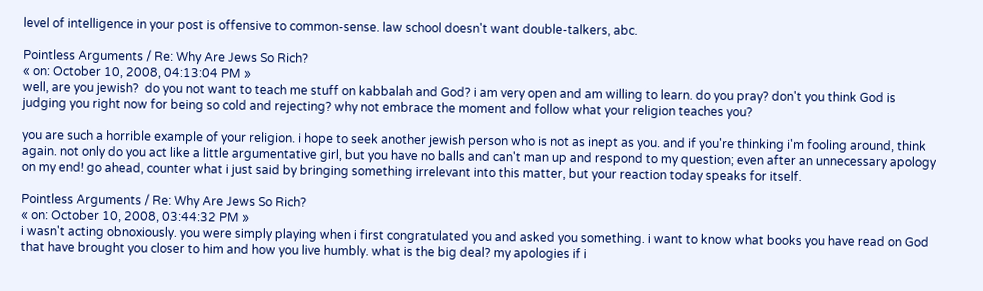level of intelligence in your post is offensive to common-sense. law school doesn't want double-talkers, abc.

Pointless Arguments / Re: Why Are Jews So Rich?
« on: October 10, 2008, 04:13:04 PM »
well, are you jewish?  do you not want to teach me stuff on kabbalah and God? i am very open and am willing to learn. do you pray? don't you think God is judging you right now for being so cold and rejecting? why not embrace the moment and follow what your religion teaches you?

you are such a horrible example of your religion. i hope to seek another jewish person who is not as inept as you. and if you're thinking i'm fooling around, think again. not only do you act like a little argumentative girl, but you have no balls and can't man up and respond to my question; even after an unnecessary apology on my end! go ahead, counter what i just said by bringing something irrelevant into this matter, but your reaction today speaks for itself.

Pointless Arguments / Re: Why Are Jews So Rich?
« on: October 10, 2008, 03:44:32 PM »
i wasn't acting obnoxiously. you were simply playing when i first congratulated you and asked you something. i want to know what books you have read on God that have brought you closer to him and how you live humbly. what is the big deal? my apologies if i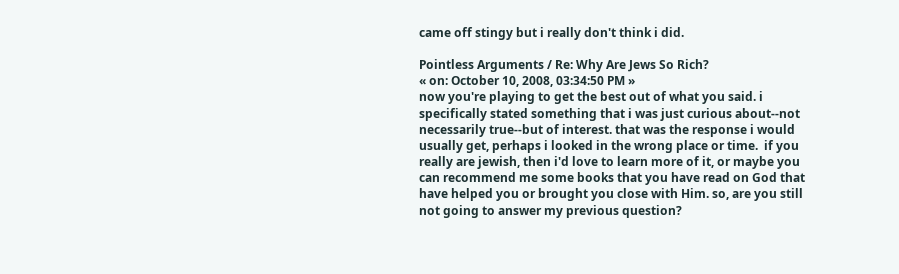came off stingy but i really don't think i did.

Pointless Arguments / Re: Why Are Jews So Rich?
« on: October 10, 2008, 03:34:50 PM »
now you're playing to get the best out of what you said. i specifically stated something that i was just curious about--not necessarily true--but of interest. that was the response i would usually get, perhaps i looked in the wrong place or time.  if you really are jewish, then i'd love to learn more of it, or maybe you can recommend me some books that you have read on God that have helped you or brought you close with Him. so, are you still not going to answer my previous question?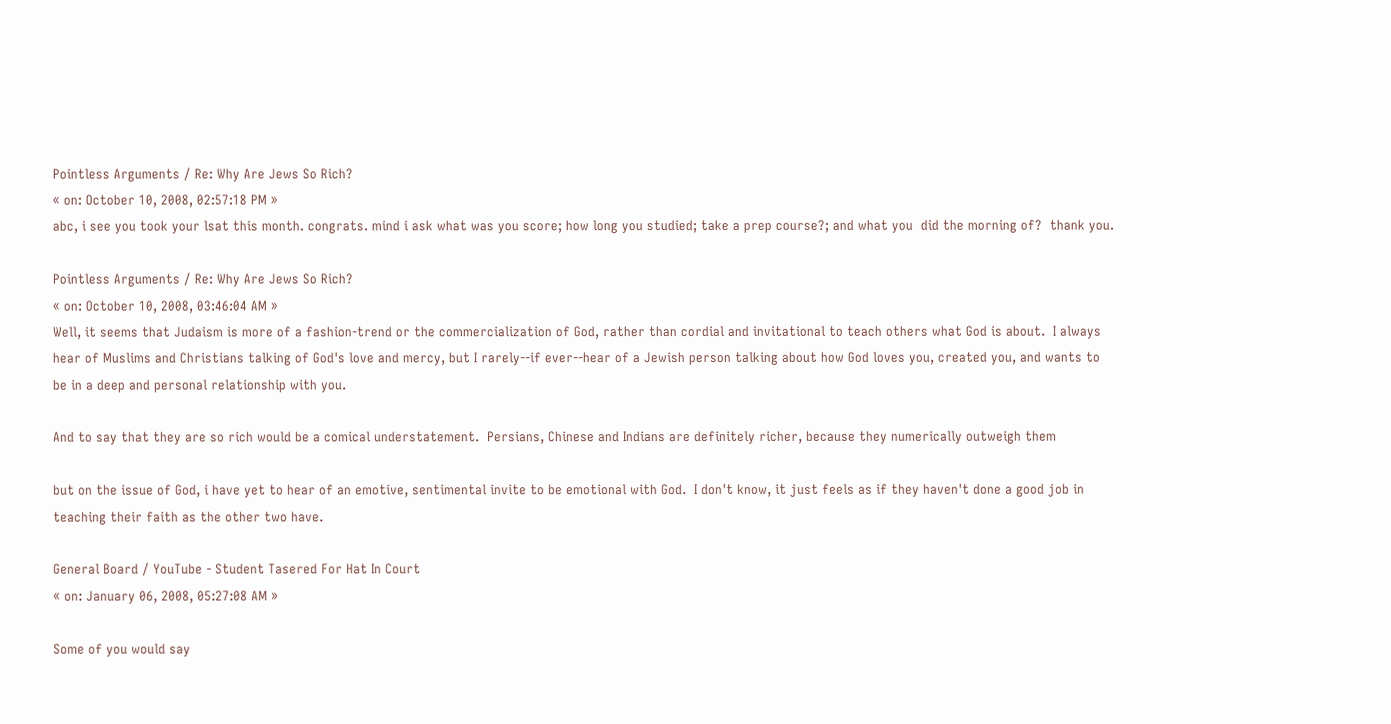Pointless Arguments / Re: Why Are Jews So Rich?
« on: October 10, 2008, 02:57:18 PM »
abc, i see you took your lsat this month. congrats. mind i ask what was you score; how long you studied; take a prep course?; and what you  did the morning of?  thank you.

Pointless Arguments / Re: Why Are Jews So Rich?
« on: October 10, 2008, 03:46:04 AM »
Well, it seems that Judaism is more of a fashion-trend or the commercialization of God, rather than cordial and invitational to teach others what God is about.  I always hear of Muslims and Christians talking of God's love and mercy, but I rarely--if ever--hear of a Jewish person talking about how God loves you, created you, and wants to be in a deep and personal relationship with you.

And to say that they are so rich would be a comical understatement.  Persians, Chinese and Indians are definitely richer, because they numerically outweigh them

but on the issue of God, i have yet to hear of an emotive, sentimental invite to be emotional with God.  I don't know, it just feels as if they haven't done a good job in teaching their faith as the other two have.

General Board / YouTube - Student Tasered For Hat In Court
« on: January 06, 2008, 05:27:08 AM »

Some of you would say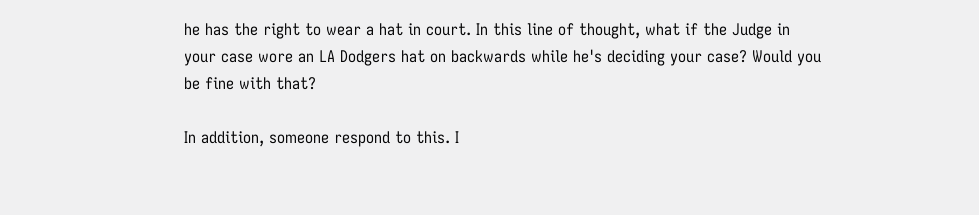he has the right to wear a hat in court. In this line of thought, what if the Judge in your case wore an LA Dodgers hat on backwards while he's deciding your case? Would you be fine with that?

In addition, someone respond to this. I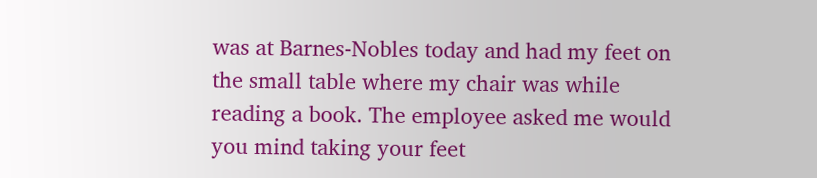was at Barnes-Nobles today and had my feet on the small table where my chair was while reading a book. The employee asked me would you mind taking your feet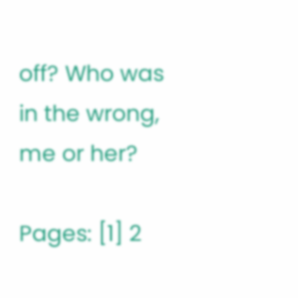off? Who was in the wrong, me or her?

Pages: [1] 2